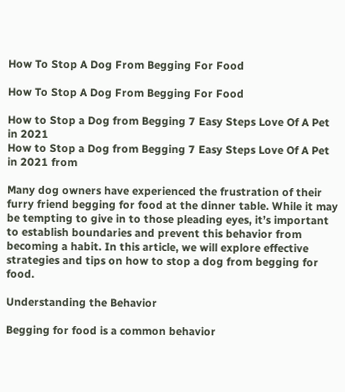How To Stop A Dog From Begging For Food

How To Stop A Dog From Begging For Food

How to Stop a Dog from Begging 7 Easy Steps Love Of A Pet in 2021
How to Stop a Dog from Begging 7 Easy Steps Love Of A Pet in 2021 from

Many dog owners have experienced the frustration of their furry friend begging for food at the dinner table. While it may be tempting to give in to those pleading eyes, it’s important to establish boundaries and prevent this behavior from becoming a habit. In this article, we will explore effective strategies and tips on how to stop a dog from begging for food.

Understanding the Behavior

Begging for food is a common behavior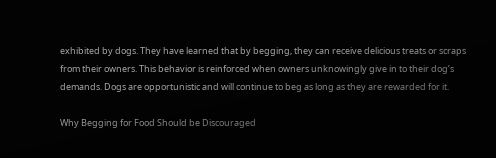exhibited by dogs. They have learned that by begging, they can receive delicious treats or scraps from their owners. This behavior is reinforced when owners unknowingly give in to their dog’s demands. Dogs are opportunistic and will continue to beg as long as they are rewarded for it.

Why Begging for Food Should be Discouraged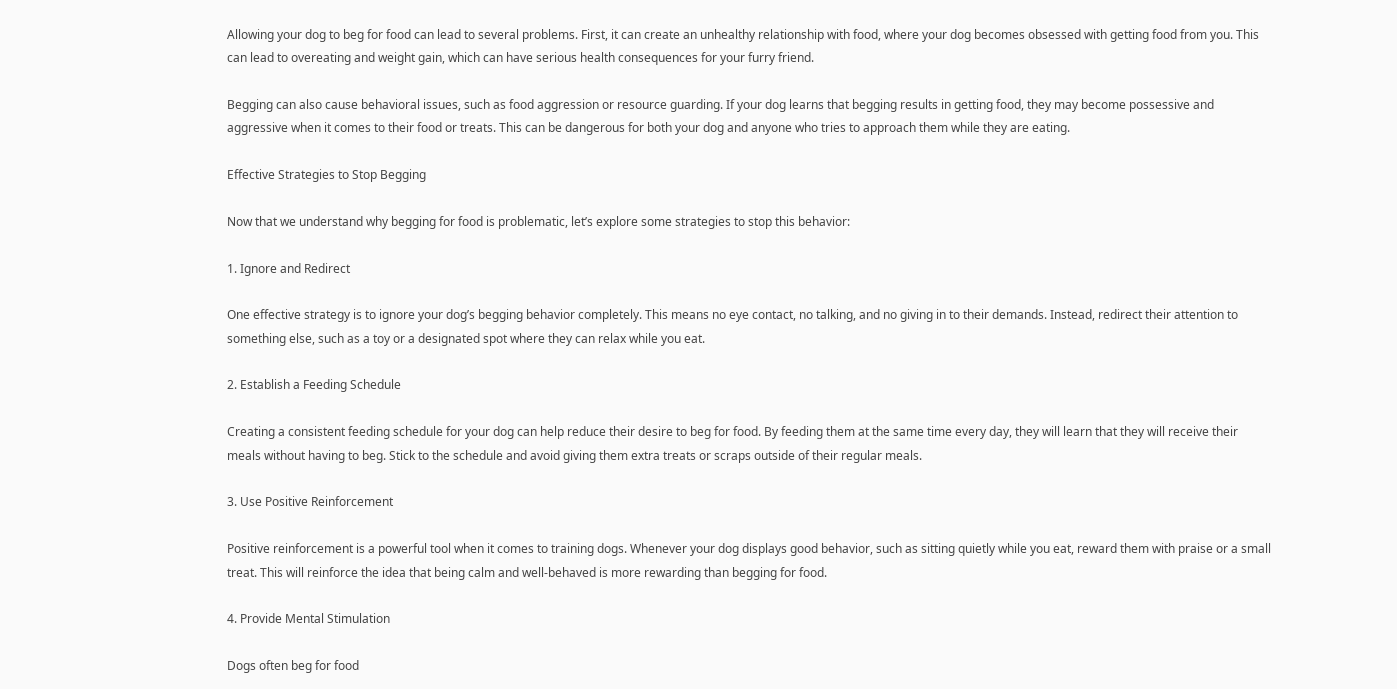Allowing your dog to beg for food can lead to several problems. First, it can create an unhealthy relationship with food, where your dog becomes obsessed with getting food from you. This can lead to overeating and weight gain, which can have serious health consequences for your furry friend.

Begging can also cause behavioral issues, such as food aggression or resource guarding. If your dog learns that begging results in getting food, they may become possessive and aggressive when it comes to their food or treats. This can be dangerous for both your dog and anyone who tries to approach them while they are eating.

Effective Strategies to Stop Begging

Now that we understand why begging for food is problematic, let’s explore some strategies to stop this behavior:

1. Ignore and Redirect

One effective strategy is to ignore your dog’s begging behavior completely. This means no eye contact, no talking, and no giving in to their demands. Instead, redirect their attention to something else, such as a toy or a designated spot where they can relax while you eat.

2. Establish a Feeding Schedule

Creating a consistent feeding schedule for your dog can help reduce their desire to beg for food. By feeding them at the same time every day, they will learn that they will receive their meals without having to beg. Stick to the schedule and avoid giving them extra treats or scraps outside of their regular meals.

3. Use Positive Reinforcement

Positive reinforcement is a powerful tool when it comes to training dogs. Whenever your dog displays good behavior, such as sitting quietly while you eat, reward them with praise or a small treat. This will reinforce the idea that being calm and well-behaved is more rewarding than begging for food.

4. Provide Mental Stimulation

Dogs often beg for food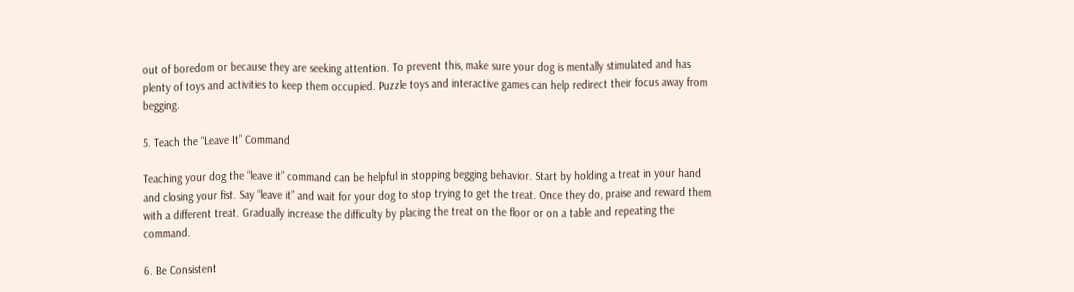out of boredom or because they are seeking attention. To prevent this, make sure your dog is mentally stimulated and has plenty of toys and activities to keep them occupied. Puzzle toys and interactive games can help redirect their focus away from begging.

5. Teach the “Leave It” Command

Teaching your dog the “leave it” command can be helpful in stopping begging behavior. Start by holding a treat in your hand and closing your fist. Say “leave it” and wait for your dog to stop trying to get the treat. Once they do, praise and reward them with a different treat. Gradually increase the difficulty by placing the treat on the floor or on a table and repeating the command.

6. Be Consistent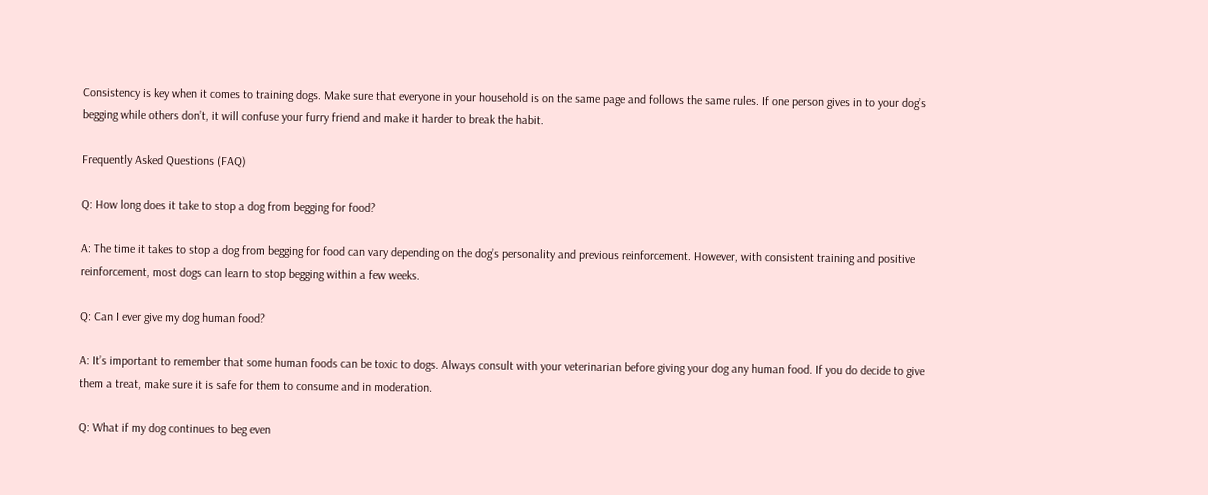Consistency is key when it comes to training dogs. Make sure that everyone in your household is on the same page and follows the same rules. If one person gives in to your dog’s begging while others don’t, it will confuse your furry friend and make it harder to break the habit.

Frequently Asked Questions (FAQ)

Q: How long does it take to stop a dog from begging for food?

A: The time it takes to stop a dog from begging for food can vary depending on the dog’s personality and previous reinforcement. However, with consistent training and positive reinforcement, most dogs can learn to stop begging within a few weeks.

Q: Can I ever give my dog human food?

A: It’s important to remember that some human foods can be toxic to dogs. Always consult with your veterinarian before giving your dog any human food. If you do decide to give them a treat, make sure it is safe for them to consume and in moderation.

Q: What if my dog continues to beg even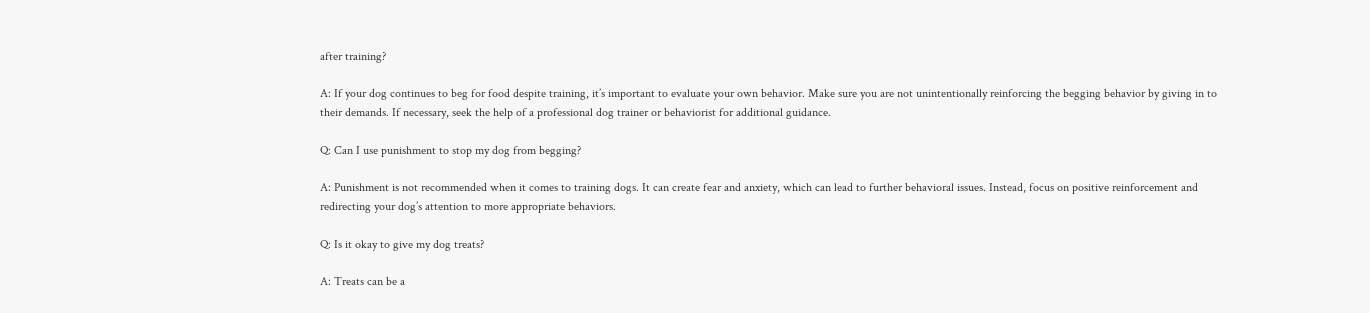after training?

A: If your dog continues to beg for food despite training, it’s important to evaluate your own behavior. Make sure you are not unintentionally reinforcing the begging behavior by giving in to their demands. If necessary, seek the help of a professional dog trainer or behaviorist for additional guidance.

Q: Can I use punishment to stop my dog from begging?

A: Punishment is not recommended when it comes to training dogs. It can create fear and anxiety, which can lead to further behavioral issues. Instead, focus on positive reinforcement and redirecting your dog’s attention to more appropriate behaviors.

Q: Is it okay to give my dog treats?

A: Treats can be a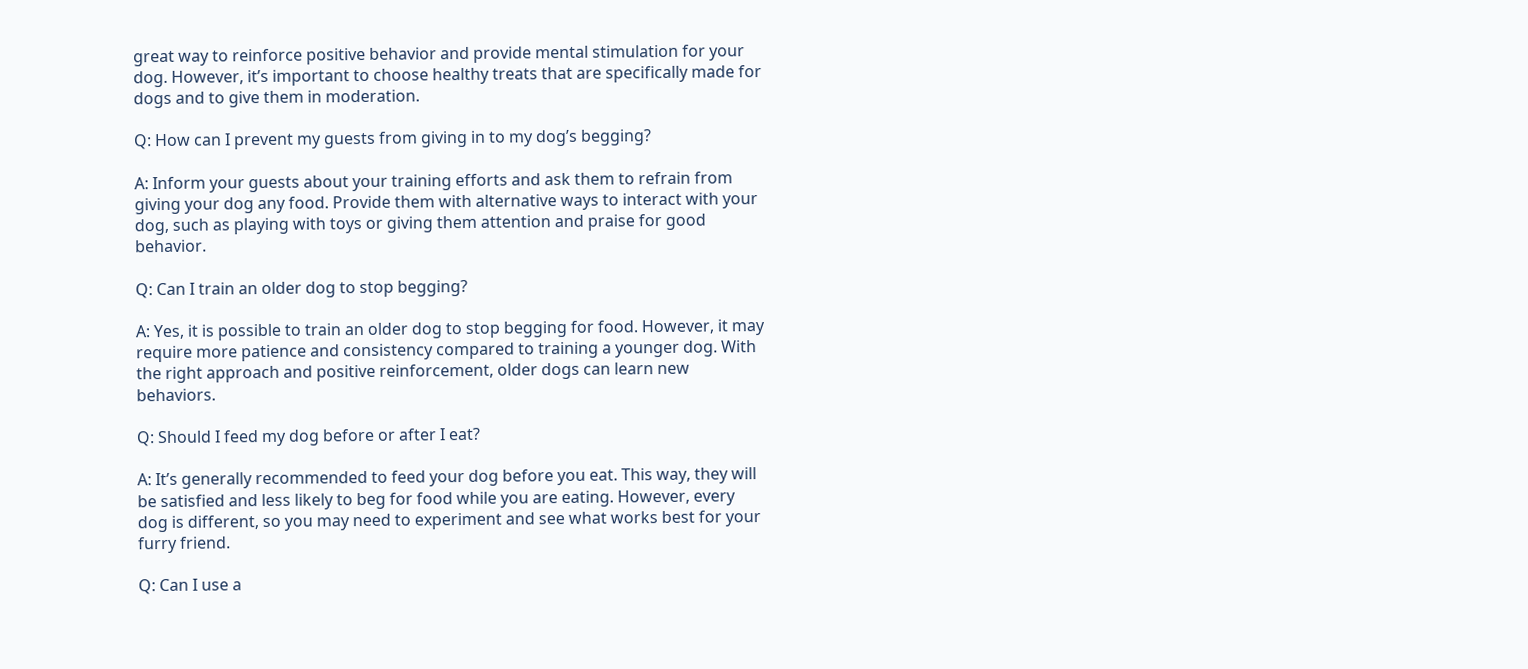great way to reinforce positive behavior and provide mental stimulation for your dog. However, it’s important to choose healthy treats that are specifically made for dogs and to give them in moderation.

Q: How can I prevent my guests from giving in to my dog’s begging?

A: Inform your guests about your training efforts and ask them to refrain from giving your dog any food. Provide them with alternative ways to interact with your dog, such as playing with toys or giving them attention and praise for good behavior.

Q: Can I train an older dog to stop begging?

A: Yes, it is possible to train an older dog to stop begging for food. However, it may require more patience and consistency compared to training a younger dog. With the right approach and positive reinforcement, older dogs can learn new behaviors.

Q: Should I feed my dog before or after I eat?

A: It’s generally recommended to feed your dog before you eat. This way, they will be satisfied and less likely to beg for food while you are eating. However, every dog is different, so you may need to experiment and see what works best for your furry friend.

Q: Can I use a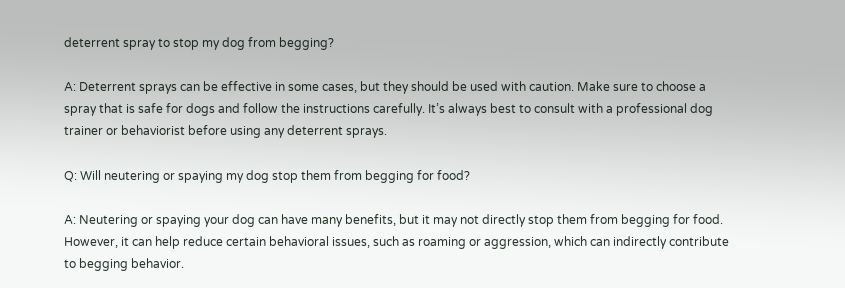deterrent spray to stop my dog from begging?

A: Deterrent sprays can be effective in some cases, but they should be used with caution. Make sure to choose a spray that is safe for dogs and follow the instructions carefully. It’s always best to consult with a professional dog trainer or behaviorist before using any deterrent sprays.

Q: Will neutering or spaying my dog stop them from begging for food?

A: Neutering or spaying your dog can have many benefits, but it may not directly stop them from begging for food. However, it can help reduce certain behavioral issues, such as roaming or aggression, which can indirectly contribute to begging behavior.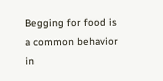Begging for food is a common behavior in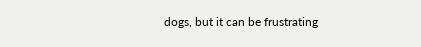dogs, but it can be frustrating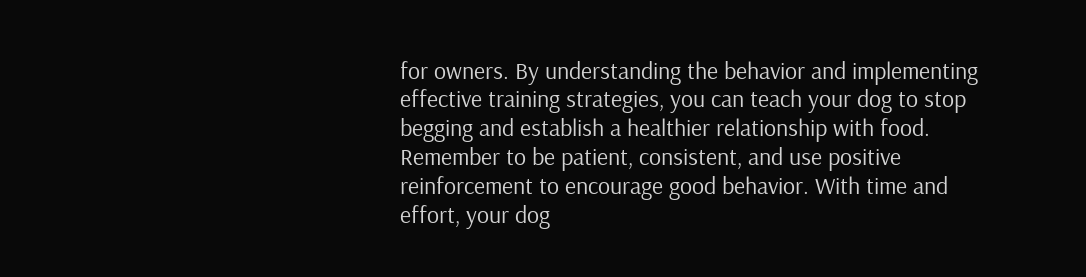for owners. By understanding the behavior and implementing effective training strategies, you can teach your dog to stop begging and establish a healthier relationship with food. Remember to be patient, consistent, and use positive reinforcement to encourage good behavior. With time and effort, your dog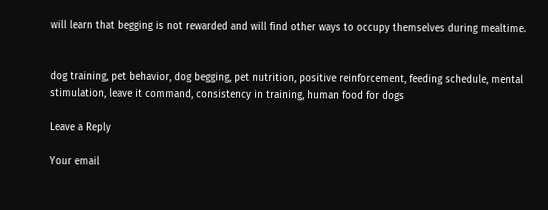will learn that begging is not rewarded and will find other ways to occupy themselves during mealtime.


dog training, pet behavior, dog begging, pet nutrition, positive reinforcement, feeding schedule, mental stimulation, leave it command, consistency in training, human food for dogs

Leave a Reply

Your email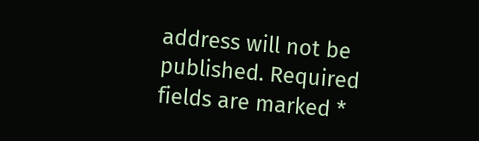address will not be published. Required fields are marked *